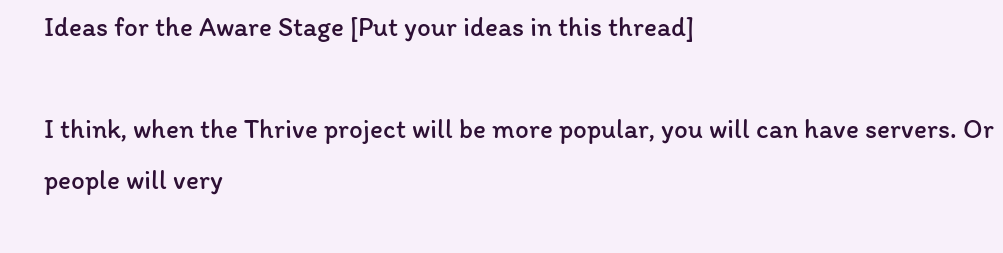Ideas for the Aware Stage [Put your ideas in this thread]

I think, when the Thrive project will be more popular, you will can have servers. Or people will very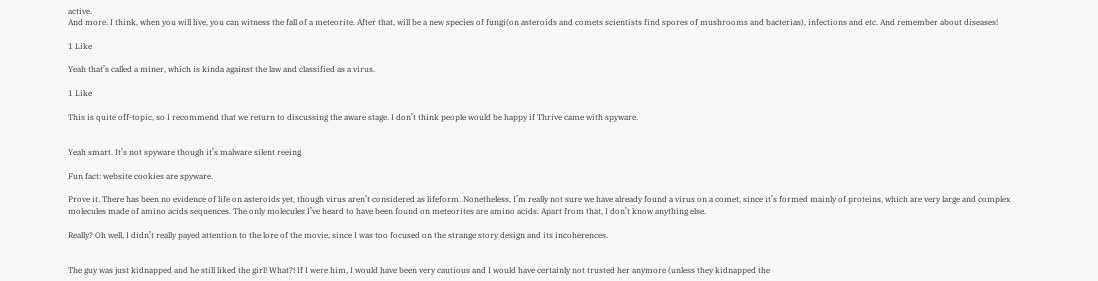active.
And more. I think, when you will live, you can witness the fall of a meteorite. After that, will be a new species of fungi(on asteroids and comets scientists find spores of mushrooms and bacterias), infections and etc. And remember about diseases!

1 Like

Yeah that’s called a miner, which is kinda against the law and classified as a virus.

1 Like

This is quite off-topic, so I recommend that we return to discussing the aware stage. I don’t think people would be happy if Thrive came with spyware.


Yeah smart. It’s not spyware though it’s malware silent reeing

Fun fact: website cookies are spyware.

Prove it. There has been no evidence of life on asteroids yet, though virus aren’t considered as lifeform. Nonetheless, I’m really not sure we have already found a virus on a comet, since it’s formed mainly of proteins, which are very large and complex molecules made of amino acids sequences. The only molecules I’ve heard to have been found on meteorites are amino acids. Apart from that, I don’t know anything else.

Really? Oh well, I didn’t really payed attention to the lore of the movie, since I was too focused on the strange story design and its incoherences.


The guy was just kidnapped and he still liked the girl! What?! If I were him, I would have been very cautious and I would have certainly not trusted her anymore (unless they kidnapped the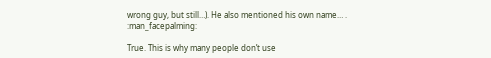wrong guy, but still…). He also mentioned his own name… . :man_facepalming:

True. This is why many people don’t use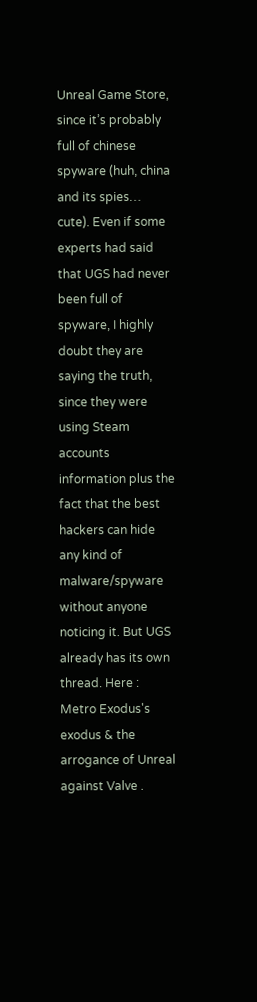Unreal Game Store, since it’s probably full of chinese spyware (huh, china and its spies… cute). Even if some experts had said that UGS had never been full of spyware, I highly doubt they are saying the truth, since they were using Steam accounts information plus the fact that the best hackers can hide any kind of malware/spyware without anyone noticing it. But UGS already has its own thread. Here : Metro Exodus's exodus & the arrogance of Unreal against Valve .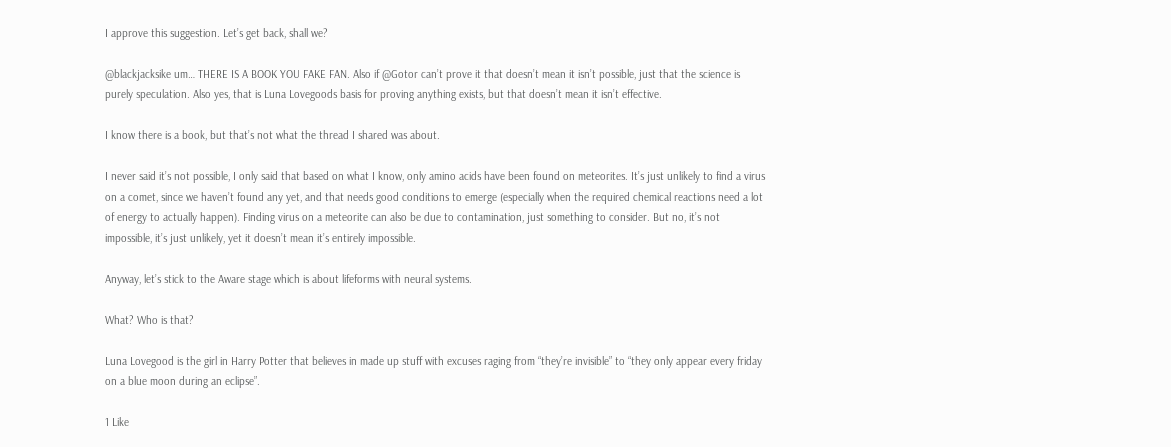I approve this suggestion. Let’s get back, shall we?

@blackjacksike um… THERE IS A BOOK YOU FAKE FAN. Also if @Gotor can’t prove it that doesn’t mean it isn’t possible, just that the science is purely speculation. Also yes, that is Luna Lovegoods basis for proving anything exists, but that doesn’t mean it isn’t effective.

I know there is a book, but that’s not what the thread I shared was about.

I never said it’s not possible, I only said that based on what I know, only amino acids have been found on meteorites. It’s just unlikely to find a virus on a comet, since we haven’t found any yet, and that needs good conditions to emerge (especially when the required chemical reactions need a lot of energy to actually happen). Finding virus on a meteorite can also be due to contamination, just something to consider. But no, it’s not impossible, it’s just unlikely, yet it doesn’t mean it’s entirely impossible.

Anyway, let’s stick to the Aware stage which is about lifeforms with neural systems.

What? Who is that?

Luna Lovegood is the girl in Harry Potter that believes in made up stuff with excuses raging from “they’re invisible” to “they only appear every friday on a blue moon during an eclipse”.

1 Like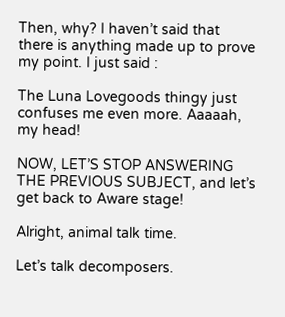Then, why? I haven’t said that there is anything made up to prove my point. I just said :

The Luna Lovegoods thingy just confuses me even more. Aaaaah, my head!

NOW, LET’S STOP ANSWERING THE PREVIOUS SUBJECT, and let’s get back to Aware stage!

Alright, animal talk time.

Let’s talk decomposers.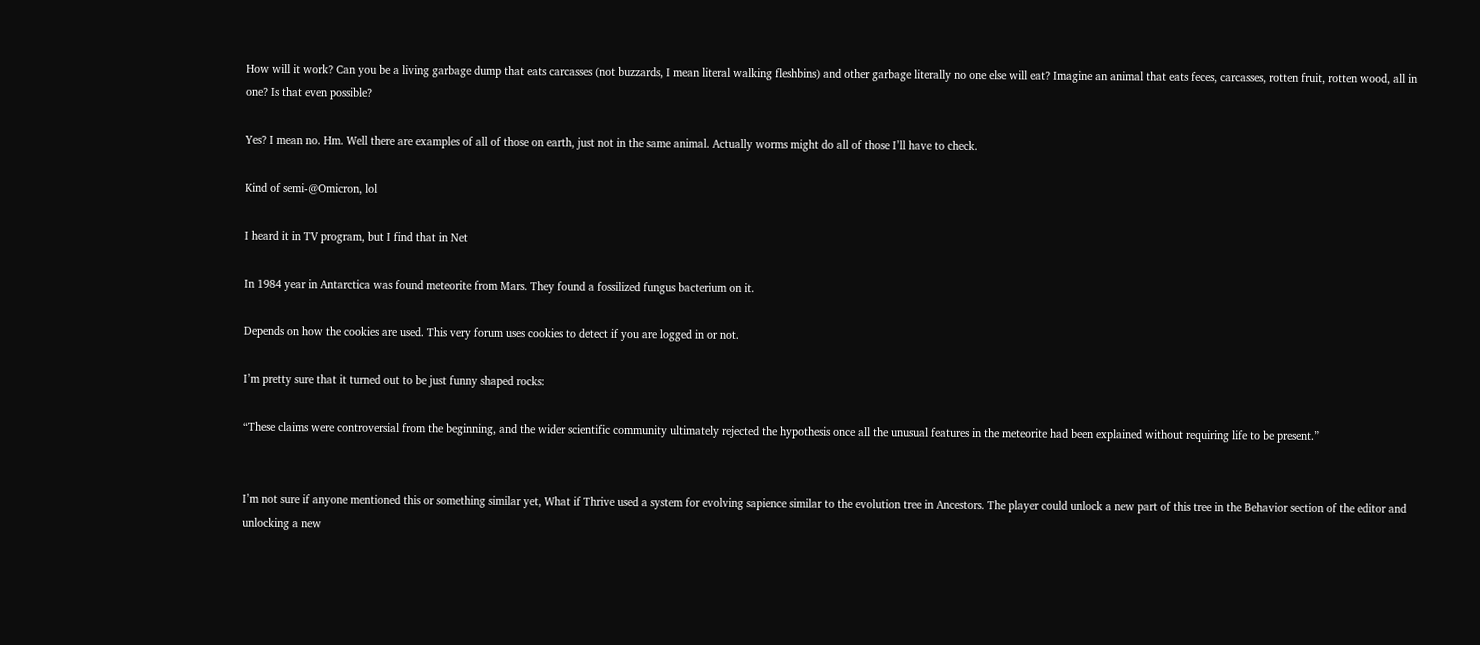How will it work? Can you be a living garbage dump that eats carcasses (not buzzards, I mean literal walking fleshbins) and other garbage literally no one else will eat? Imagine an animal that eats feces, carcasses, rotten fruit, rotten wood, all in one? Is that even possible?

Yes? I mean no. Hm. Well there are examples of all of those on earth, just not in the same animal. Actually worms might do all of those I’ll have to check.

Kind of semi-@Omicron, lol

I heard it in TV program, but I find that in Net

In 1984 year in Antarctica was found meteorite from Mars. They found a fossilized fungus bacterium on it.

Depends on how the cookies are used. This very forum uses cookies to detect if you are logged in or not.

I’m pretty sure that it turned out to be just funny shaped rocks:

“These claims were controversial from the beginning, and the wider scientific community ultimately rejected the hypothesis once all the unusual features in the meteorite had been explained without requiring life to be present.”


I’m not sure if anyone mentioned this or something similar yet, What if Thrive used a system for evolving sapience similar to the evolution tree in Ancestors. The player could unlock a new part of this tree in the Behavior section of the editor and unlocking a new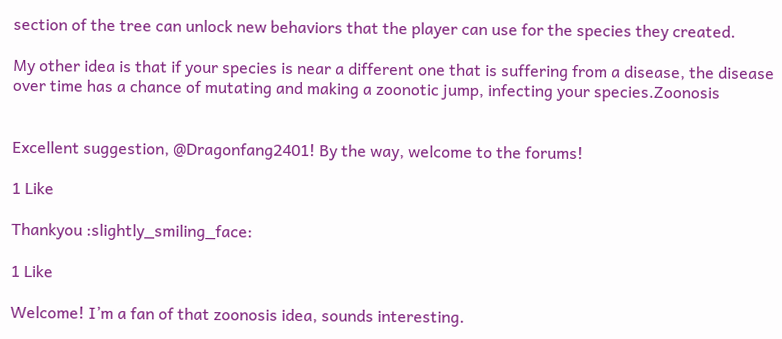section of the tree can unlock new behaviors that the player can use for the species they created.

My other idea is that if your species is near a different one that is suffering from a disease, the disease over time has a chance of mutating and making a zoonotic jump, infecting your species.Zoonosis


Excellent suggestion, @Dragonfang2401! By the way, welcome to the forums!

1 Like

Thankyou :slightly_smiling_face:

1 Like

Welcome! I’m a fan of that zoonosis idea, sounds interesting.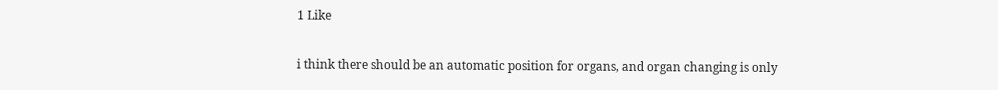1 Like

i think there should be an automatic position for organs, and organ changing is only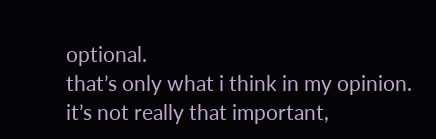optional.
that’s only what i think in my opinion.
it’s not really that important,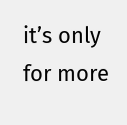it’s only for more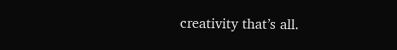creativity that’s all.